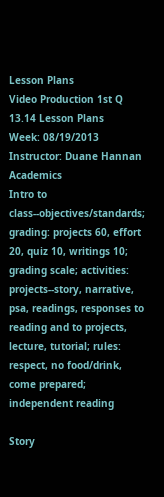Lesson Plans
Video Production 1st Q 13.14 Lesson Plans
Week: 08/19/2013 Instructor: Duane Hannan Academics
Intro to class--objectives/standards; grading: projects 60, effort 20, quiz 10, writings 10; grading scale; activities: projects--story, narrative, psa, readings, responses to reading and to projects, lecture, tutorial; rules: respect, no food/drink, come prepared; independent reading

Story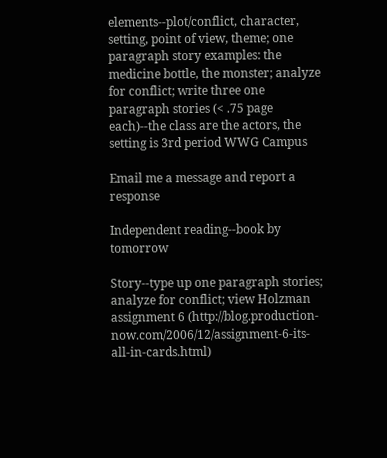elements--plot/conflict, character, setting, point of view, theme; one paragraph story examples: the medicine bottle, the monster; analyze for conflict; write three one paragraph stories (< .75 page each)--the class are the actors, the setting is 3rd period WWG Campus

Email me a message and report a response

Independent reading--book by tomorrow

Story--type up one paragraph stories; analyze for conflict; view Holzman assignment 6 (http://blog.production-now.com/2006/12/assignment-6-its-all-in-cards.html)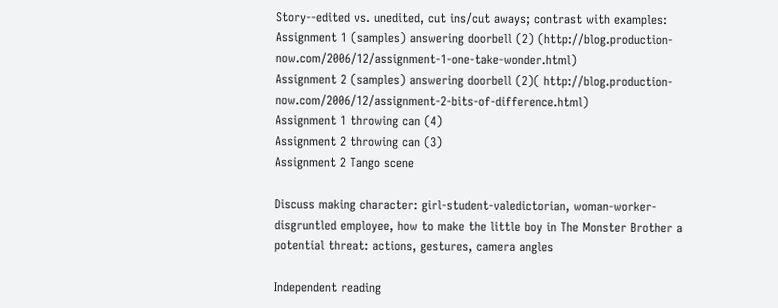Story--edited vs. unedited, cut ins/cut aways; contrast with examples:
Assignment 1 (samples) answering doorbell (2) (http://blog.production-now.com/2006/12/assignment-1-one-take-wonder.html)
Assignment 2 (samples) answering doorbell (2)( http://blog.production-now.com/2006/12/assignment-2-bits-of-difference.html)
Assignment 1 throwing can (4)
Assignment 2 throwing can (3)
Assignment 2 Tango scene

Discuss making character: girl-student-valedictorian, woman-worker-disgruntled employee, how to make the little boy in The Monster Brother a potential threat: actions, gestures, camera angles

Independent reading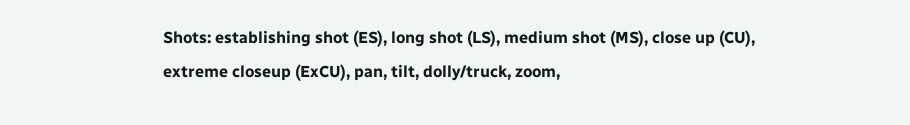Shots: establishing shot (ES), long shot (LS), medium shot (MS), close up (CU), extreme closeup (ExCU), pan, tilt, dolly/truck, zoom,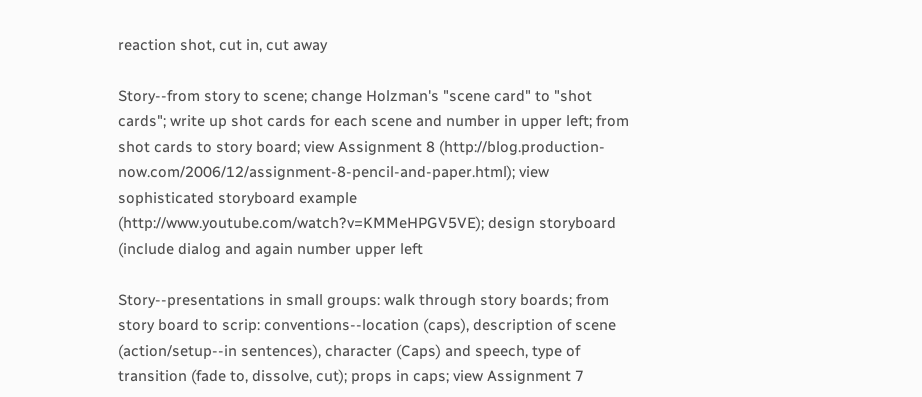reaction shot, cut in, cut away

Story--from story to scene; change Holzman's "scene card" to "shot cards"; write up shot cards for each scene and number in upper left; from shot cards to story board; view Assignment 8 (http://blog.production-now.com/2006/12/assignment-8-pencil-and-paper.html); view sophisticated storyboard example (http://www.youtube.com/watch?v=KMMeHPGV5VE); design storyboard (include dialog and again number upper left

Story--presentations in small groups: walk through story boards; from story board to scrip: conventions--location (caps), description of scene (action/setup--in sentences), character (Caps) and speech, type of transition (fade to, dissolve, cut); props in caps; view Assignment 7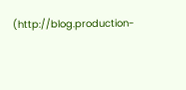(http://blog.production-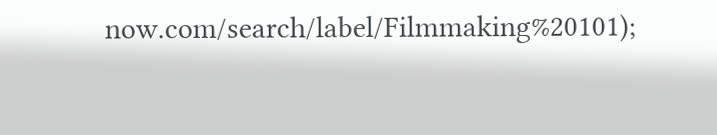now.com/search/label/Filmmaking%20101);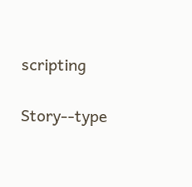scripting

Story--type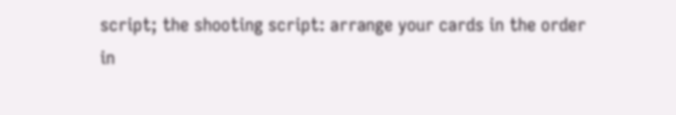script; the shooting script: arrange your cards in the order in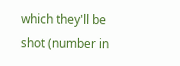which they'll be shot (number in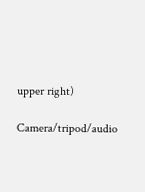upper right)

Camera/tripod/audio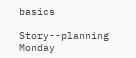basics

Story--planning Monday